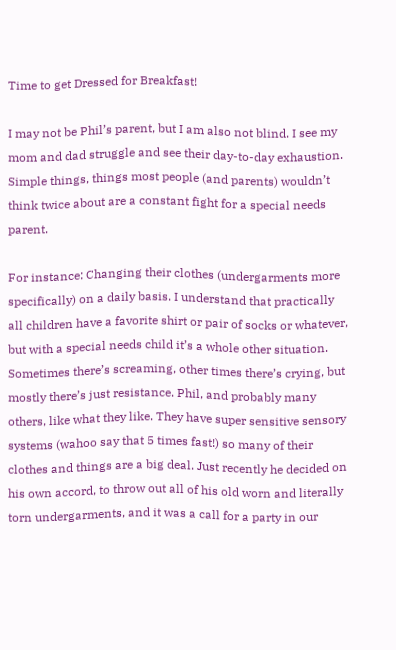Time to get Dressed for Breakfast!

I may not be Phil’s parent, but I am also not blind. I see my mom and dad struggle and see their day-to-day exhaustion. Simple things, things most people (and parents) wouldn’t think twice about are a constant fight for a special needs parent.

For instance: Changing their clothes (undergarments more specifically) on a daily basis. I understand that practically all children have a favorite shirt or pair of socks or whatever, but with a special needs child it’s a whole other situation. Sometimes there’s screaming, other times there’s crying, but mostly there’s just resistance. Phil, and probably many others, like what they like. They have super sensitive sensory systems (wahoo say that 5 times fast!) so many of their clothes and things are a big deal. Just recently he decided on his own accord, to throw out all of his old worn and literally torn undergarments, and it was a call for a party in our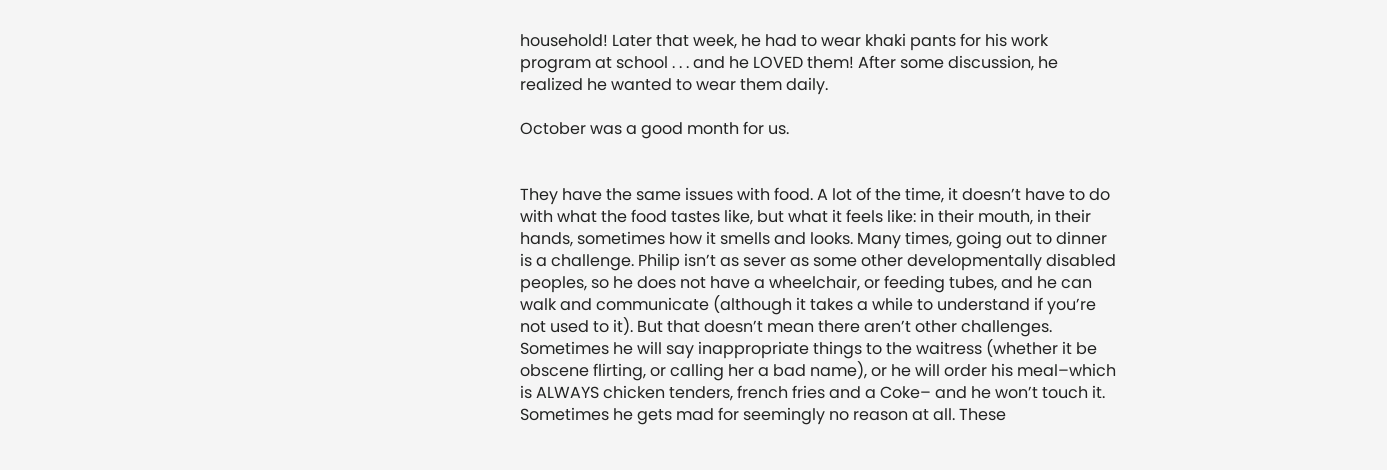household! Later that week, he had to wear khaki pants for his work program at school . . . and he LOVED them! After some discussion, he realized he wanted to wear them daily.

October was a good month for us.


They have the same issues with food. A lot of the time, it doesn’t have to do with what the food tastes like, but what it feels like: in their mouth, in their hands, sometimes how it smells and looks. Many times, going out to dinner is a challenge. Philip isn’t as sever as some other developmentally disabled peoples, so he does not have a wheelchair, or feeding tubes, and he can walk and communicate (although it takes a while to understand if you’re not used to it). But that doesn’t mean there aren’t other challenges. Sometimes he will say inappropriate things to the waitress (whether it be obscene flirting, or calling her a bad name), or he will order his meal–which is ALWAYS chicken tenders, french fries and a Coke– and he won’t touch it. Sometimes he gets mad for seemingly no reason at all. These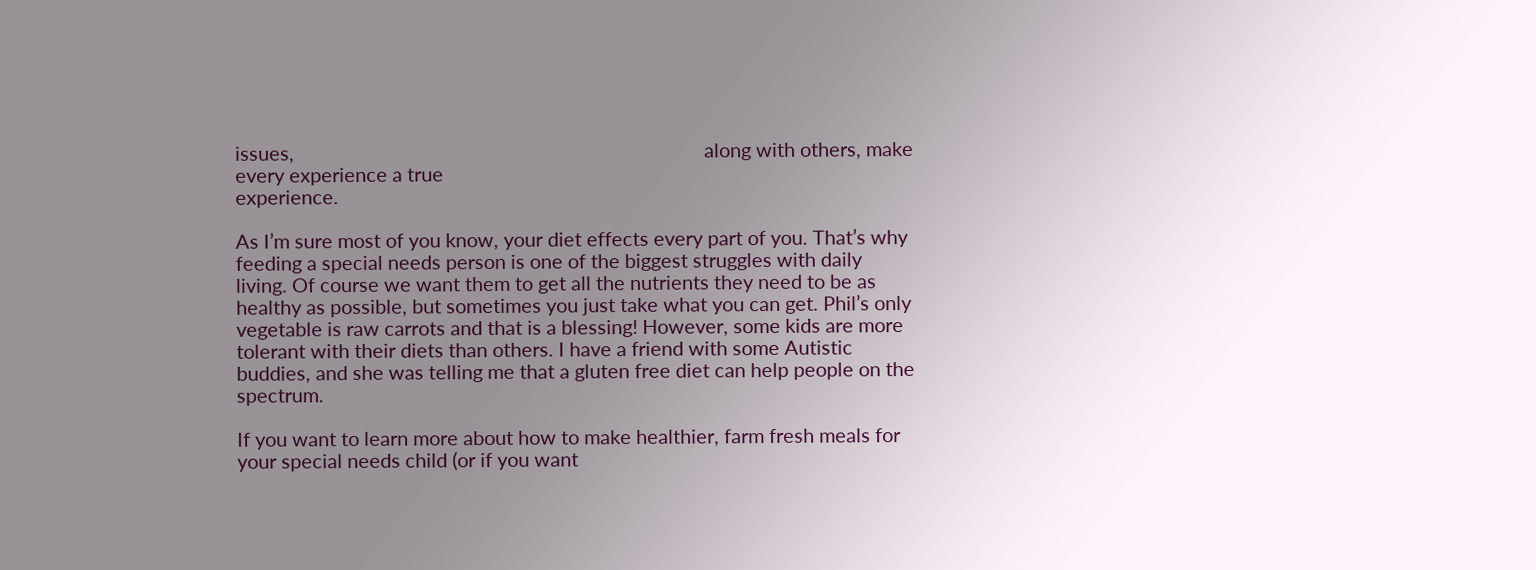issues,                                                                                  along with others, make every experience a true                                                                                                                                                                  experience.

As I’m sure most of you know, your diet effects every part of you. That’s why feeding a special needs person is one of the biggest struggles with daily living. Of course we want them to get all the nutrients they need to be as healthy as possible, but sometimes you just take what you can get. Phil’s only vegetable is raw carrots and that is a blessing! However, some kids are more tolerant with their diets than others. I have a friend with some Autistic buddies, and she was telling me that a gluten free diet can help people on the spectrum.

If you want to learn more about how to make healthier, farm fresh meals for your special needs child (or if you want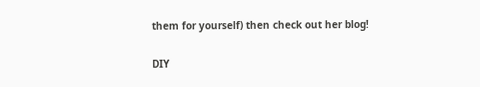them for yourself) then check out her blog!

DIY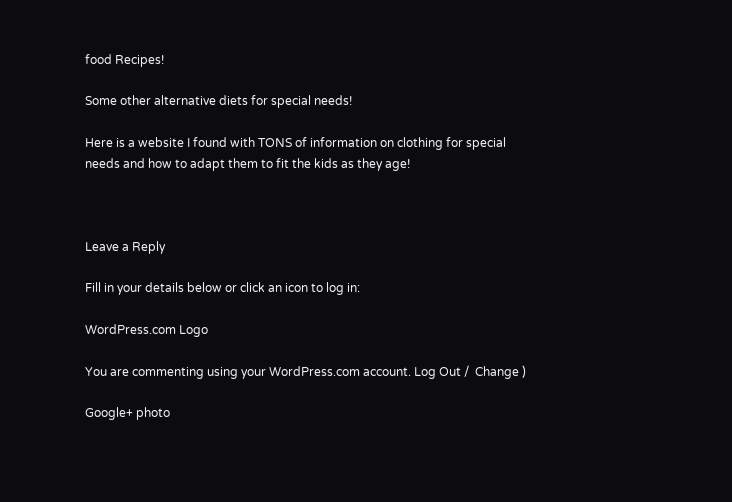food Recipes!

Some other alternative diets for special needs!

Here is a website I found with TONS of information on clothing for special needs and how to adapt them to fit the kids as they age!



Leave a Reply

Fill in your details below or click an icon to log in:

WordPress.com Logo

You are commenting using your WordPress.com account. Log Out /  Change )

Google+ photo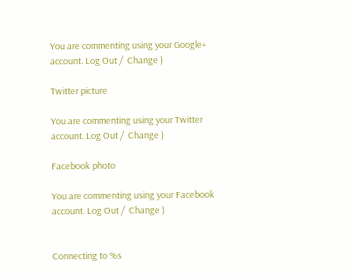You are commenting using your Google+ account. Log Out /  Change )

Twitter picture

You are commenting using your Twitter account. Log Out /  Change )

Facebook photo

You are commenting using your Facebook account. Log Out /  Change )


Connecting to %s